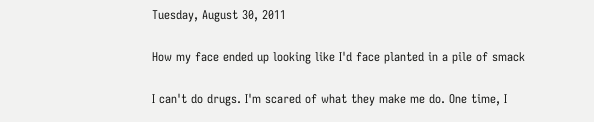Tuesday, August 30, 2011

How my face ended up looking like I'd face planted in a pile of smack

I can't do drugs. I'm scared of what they make me do. One time, I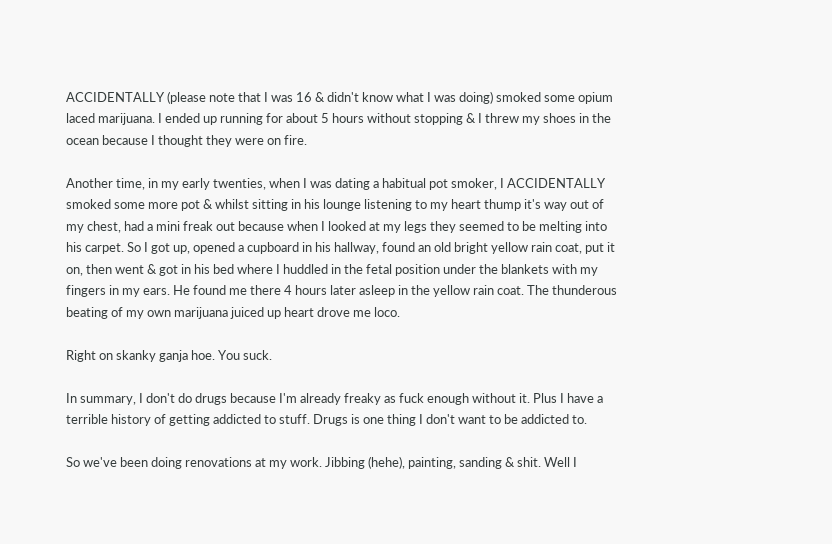ACCIDENTALLY (please note that I was 16 & didn't know what I was doing) smoked some opium laced marijuana. I ended up running for about 5 hours without stopping & I threw my shoes in the ocean because I thought they were on fire.

Another time, in my early twenties, when I was dating a habitual pot smoker, I ACCIDENTALLY smoked some more pot & whilst sitting in his lounge listening to my heart thump it's way out of my chest, had a mini freak out because when I looked at my legs they seemed to be melting into his carpet. So I got up, opened a cupboard in his hallway, found an old bright yellow rain coat, put it on, then went & got in his bed where I huddled in the fetal position under the blankets with my fingers in my ears. He found me there 4 hours later asleep in the yellow rain coat. The thunderous beating of my own marijuana juiced up heart drove me loco.

Right on skanky ganja hoe. You suck.

In summary, I don't do drugs because I'm already freaky as fuck enough without it. Plus I have a terrible history of getting addicted to stuff. Drugs is one thing I don't want to be addicted to.

So we've been doing renovations at my work. Jibbing (hehe), painting, sanding & shit. Well I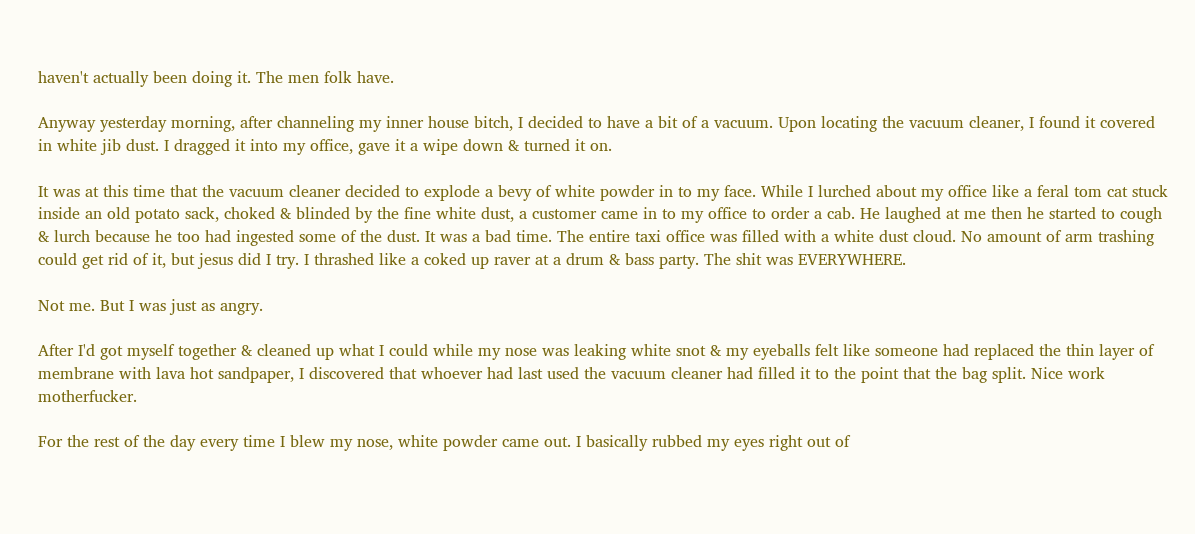haven't actually been doing it. The men folk have.

Anyway yesterday morning, after channeling my inner house bitch, I decided to have a bit of a vacuum. Upon locating the vacuum cleaner, I found it covered in white jib dust. I dragged it into my office, gave it a wipe down & turned it on.

It was at this time that the vacuum cleaner decided to explode a bevy of white powder in to my face. While I lurched about my office like a feral tom cat stuck inside an old potato sack, choked & blinded by the fine white dust, a customer came in to my office to order a cab. He laughed at me then he started to cough & lurch because he too had ingested some of the dust. It was a bad time. The entire taxi office was filled with a white dust cloud. No amount of arm trashing could get rid of it, but jesus did I try. I thrashed like a coked up raver at a drum & bass party. The shit was EVERYWHERE.

Not me. But I was just as angry.

After I'd got myself together & cleaned up what I could while my nose was leaking white snot & my eyeballs felt like someone had replaced the thin layer of membrane with lava hot sandpaper, I discovered that whoever had last used the vacuum cleaner had filled it to the point that the bag split. Nice work motherfucker.

For the rest of the day every time I blew my nose, white powder came out. I basically rubbed my eyes right out of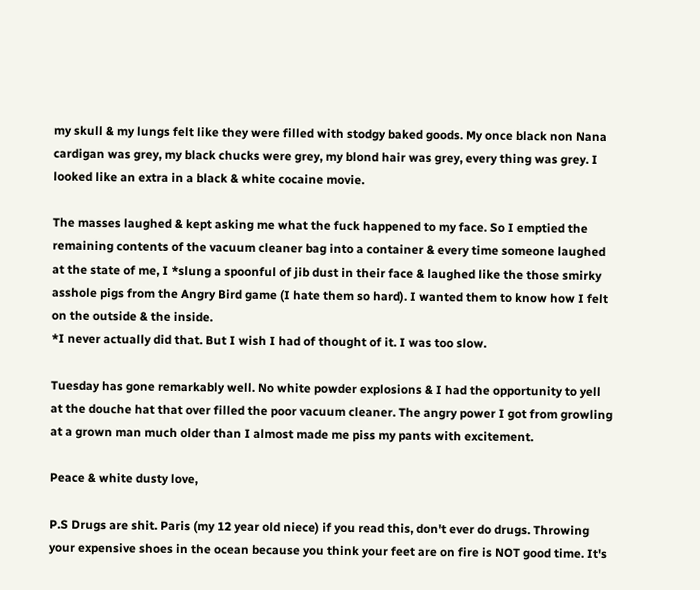my skull & my lungs felt like they were filled with stodgy baked goods. My once black non Nana cardigan was grey, my black chucks were grey, my blond hair was grey, every thing was grey. I looked like an extra in a black & white cocaine movie.

The masses laughed & kept asking me what the fuck happened to my face. So I emptied the remaining contents of the vacuum cleaner bag into a container & every time someone laughed at the state of me, I *slung a spoonful of jib dust in their face & laughed like the those smirky asshole pigs from the Angry Bird game (I hate them so hard). I wanted them to know how I felt on the outside & the inside.
*I never actually did that. But I wish I had of thought of it. I was too slow.

Tuesday has gone remarkably well. No white powder explosions & I had the opportunity to yell at the douche hat that over filled the poor vacuum cleaner. The angry power I got from growling at a grown man much older than I almost made me piss my pants with excitement.

Peace & white dusty love,

P.S Drugs are shit. Paris (my 12 year old niece) if you read this, don't ever do drugs. Throwing your expensive shoes in the ocean because you think your feet are on fire is NOT good time. It's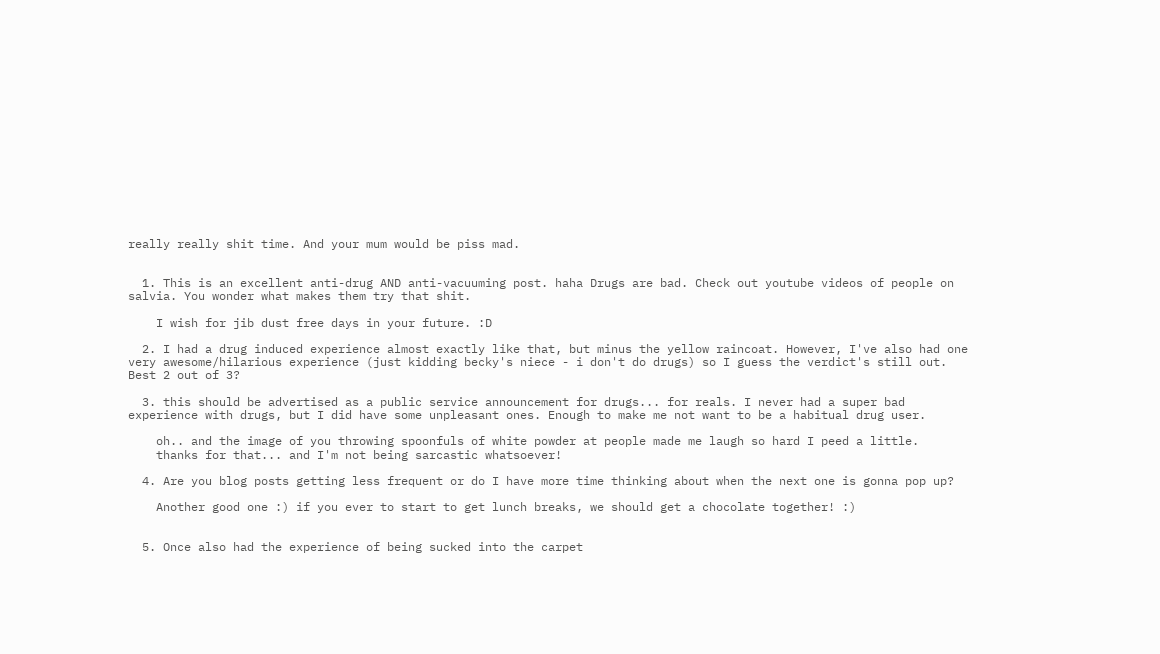really really shit time. And your mum would be piss mad.


  1. This is an excellent anti-drug AND anti-vacuuming post. haha Drugs are bad. Check out youtube videos of people on salvia. You wonder what makes them try that shit.

    I wish for jib dust free days in your future. :D

  2. I had a drug induced experience almost exactly like that, but minus the yellow raincoat. However, I've also had one very awesome/hilarious experience (just kidding becky's niece - i don't do drugs) so I guess the verdict's still out. Best 2 out of 3?

  3. this should be advertised as a public service announcement for drugs... for reals. I never had a super bad experience with drugs, but I did have some unpleasant ones. Enough to make me not want to be a habitual drug user.

    oh.. and the image of you throwing spoonfuls of white powder at people made me laugh so hard I peed a little.
    thanks for that... and I'm not being sarcastic whatsoever!

  4. Are you blog posts getting less frequent or do I have more time thinking about when the next one is gonna pop up?

    Another good one :) if you ever to start to get lunch breaks, we should get a chocolate together! :)


  5. Once also had the experience of being sucked into the carpet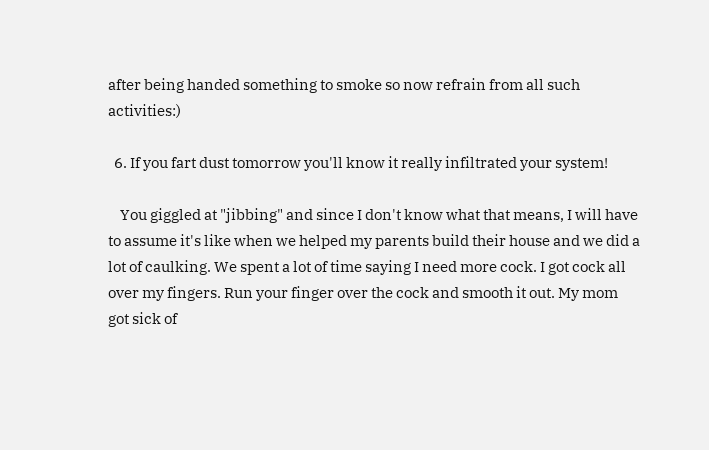after being handed something to smoke so now refrain from all such activities:)

  6. If you fart dust tomorrow you'll know it really infiltrated your system!

    You giggled at "jibbing" and since I don't know what that means, I will have to assume it's like when we helped my parents build their house and we did a lot of caulking. We spent a lot of time saying I need more cock. I got cock all over my fingers. Run your finger over the cock and smooth it out. My mom got sick of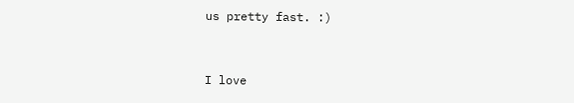us pretty fast. :)


I love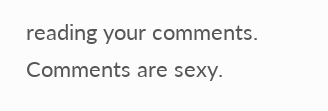reading your comments. Comments are sexy.